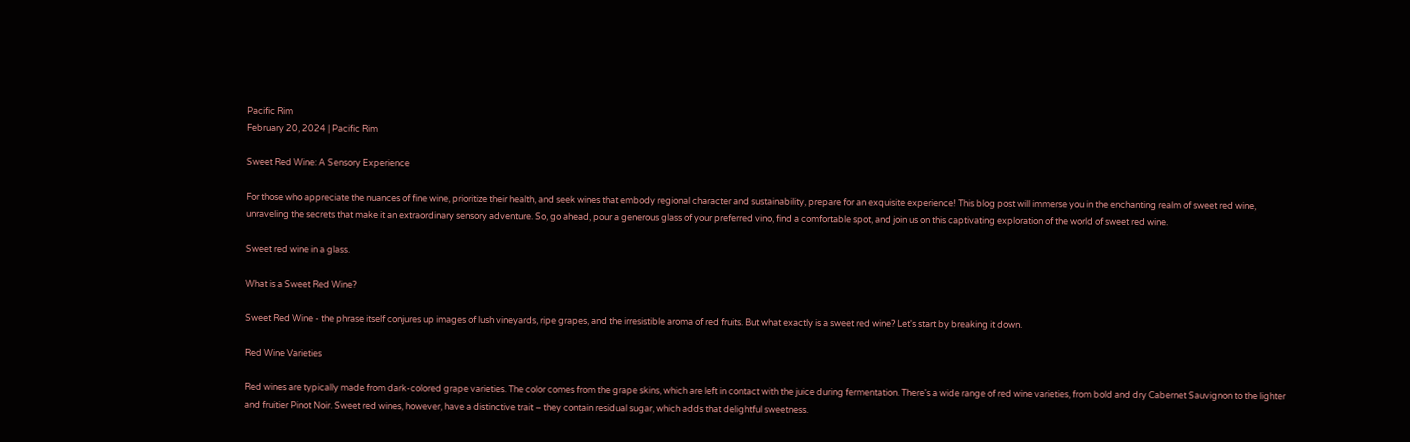Pacific Rim
February 20, 2024 | Pacific Rim

Sweet Red Wine: A Sensory Experience

For those who appreciate the nuances of fine wine, prioritize their health, and seek wines that embody regional character and sustainability, prepare for an exquisite experience! This blog post will immerse you in the enchanting realm of sweet red wine, unraveling the secrets that make it an extraordinary sensory adventure. So, go ahead, pour a generous glass of your preferred vino, find a comfortable spot, and join us on this captivating exploration of the world of sweet red wine.

Sweet red wine in a glass.

What is a Sweet Red Wine?

Sweet Red Wine - the phrase itself conjures up images of lush vineyards, ripe grapes, and the irresistible aroma of red fruits. But what exactly is a sweet red wine? Let's start by breaking it down.

Red Wine Varieties

Red wines are typically made from dark-colored grape varieties. The color comes from the grape skins, which are left in contact with the juice during fermentation. There's a wide range of red wine varieties, from bold and dry Cabernet Sauvignon to the lighter and fruitier Pinot Noir. Sweet red wines, however, have a distinctive trait – they contain residual sugar, which adds that delightful sweetness.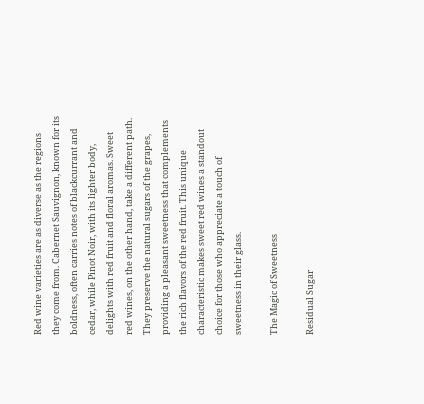Red wine varieties are as diverse as the regions they come from. Cabernet Sauvignon, known for its boldness, often carries notes of blackcurrant and cedar, while Pinot Noir, with its lighter body, delights with red fruit and floral aromas. Sweet red wines, on the other hand, take a different path. They preserve the natural sugars of the grapes, providing a pleasant sweetness that complements the rich flavors of the red fruit. This unique characteristic makes sweet red wines a standout choice for those who appreciate a touch of sweetness in their glass.

The Magic of Sweetness

Residual Sugar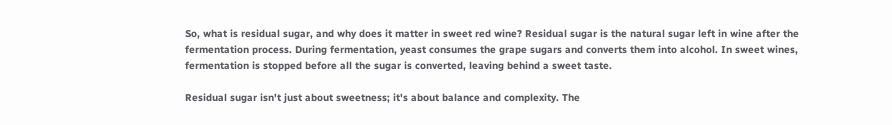So, what is residual sugar, and why does it matter in sweet red wine? Residual sugar is the natural sugar left in wine after the fermentation process. During fermentation, yeast consumes the grape sugars and converts them into alcohol. In sweet wines, fermentation is stopped before all the sugar is converted, leaving behind a sweet taste.

Residual sugar isn't just about sweetness; it's about balance and complexity. The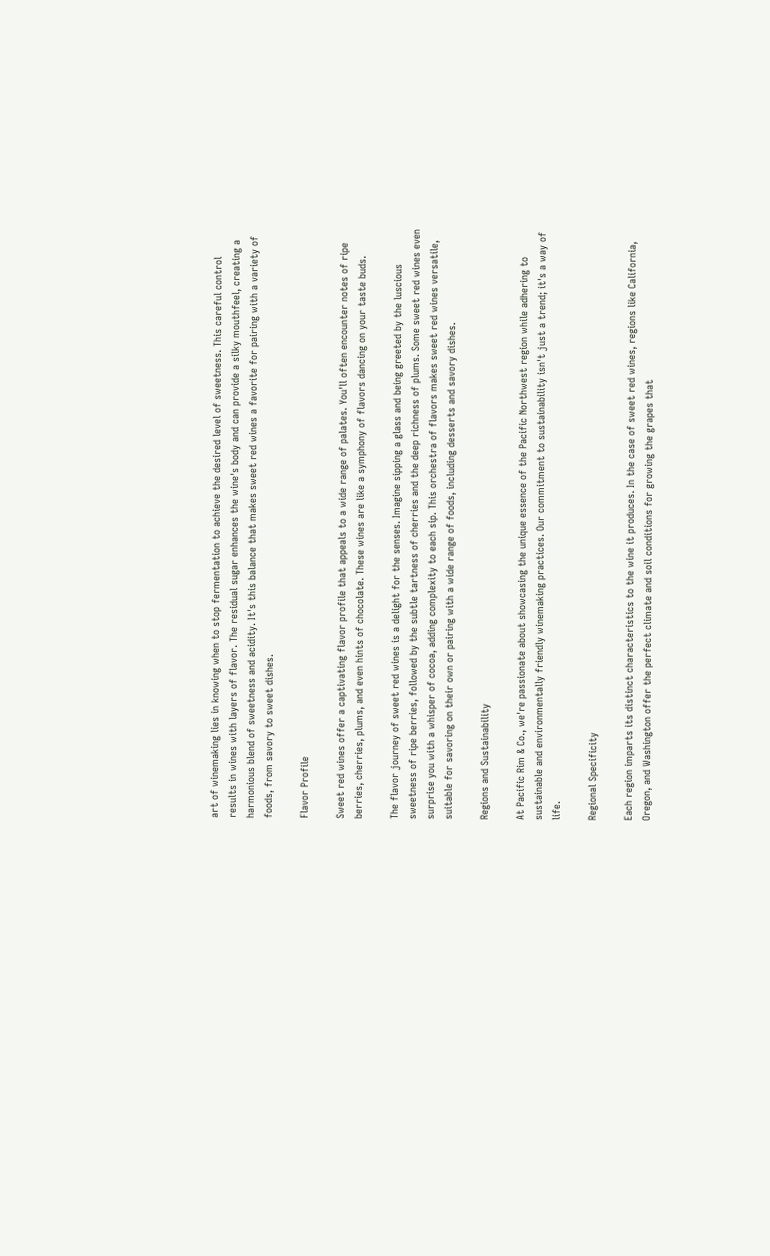art of winemaking lies in knowing when to stop fermentation to achieve the desired level of sweetness. This careful control results in wines with layers of flavor. The residual sugar enhances the wine's body and can provide a silky mouthfeel, creating a harmonious blend of sweetness and acidity. It's this balance that makes sweet red wines a favorite for pairing with a variety of foods, from savory to sweet dishes.

Flavor Profile

Sweet red wines offer a captivating flavor profile that appeals to a wide range of palates. You'll often encounter notes of ripe berries, cherries, plums, and even hints of chocolate. These wines are like a symphony of flavors dancing on your taste buds.

The flavor journey of sweet red wines is a delight for the senses. Imagine sipping a glass and being greeted by the luscious sweetness of ripe berries, followed by the subtle tartness of cherries and the deep richness of plums. Some sweet red wines even surprise you with a whisper of cocoa, adding complexity to each sip. This orchestra of flavors makes sweet red wines versatile, suitable for savoring on their own or pairing with a wide range of foods, including desserts and savory dishes.

Regions and Sustainability

At Pacific Rim & Co., we're passionate about showcasing the unique essence of the Pacific Northwest region while adhering to sustainable and environmentally friendly winemaking practices. Our commitment to sustainability isn't just a trend; it's a way of life.

Regional Specificity

Each region imparts its distinct characteristics to the wine it produces. In the case of sweet red wines, regions like California, Oregon, and Washington offer the perfect climate and soil conditions for growing the grapes that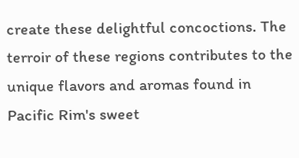create these delightful concoctions. The terroir of these regions contributes to the unique flavors and aromas found in Pacific Rim's sweet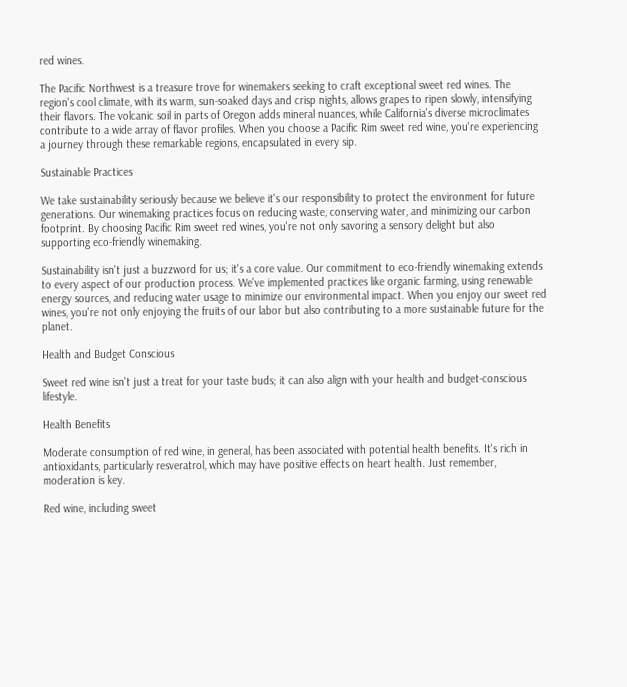red wines.

The Pacific Northwest is a treasure trove for winemakers seeking to craft exceptional sweet red wines. The region's cool climate, with its warm, sun-soaked days and crisp nights, allows grapes to ripen slowly, intensifying their flavors. The volcanic soil in parts of Oregon adds mineral nuances, while California's diverse microclimates contribute to a wide array of flavor profiles. When you choose a Pacific Rim sweet red wine, you're experiencing a journey through these remarkable regions, encapsulated in every sip.

Sustainable Practices

We take sustainability seriously because we believe it's our responsibility to protect the environment for future generations. Our winemaking practices focus on reducing waste, conserving water, and minimizing our carbon footprint. By choosing Pacific Rim sweet red wines, you're not only savoring a sensory delight but also supporting eco-friendly winemaking.

Sustainability isn't just a buzzword for us; it's a core value. Our commitment to eco-friendly winemaking extends to every aspect of our production process. We've implemented practices like organic farming, using renewable energy sources, and reducing water usage to minimize our environmental impact. When you enjoy our sweet red wines, you're not only enjoying the fruits of our labor but also contributing to a more sustainable future for the planet.

Health and Budget Conscious

Sweet red wine isn't just a treat for your taste buds; it can also align with your health and budget-conscious lifestyle.

Health Benefits

Moderate consumption of red wine, in general, has been associated with potential health benefits. It's rich in antioxidants, particularly resveratrol, which may have positive effects on heart health. Just remember, moderation is key.

Red wine, including sweet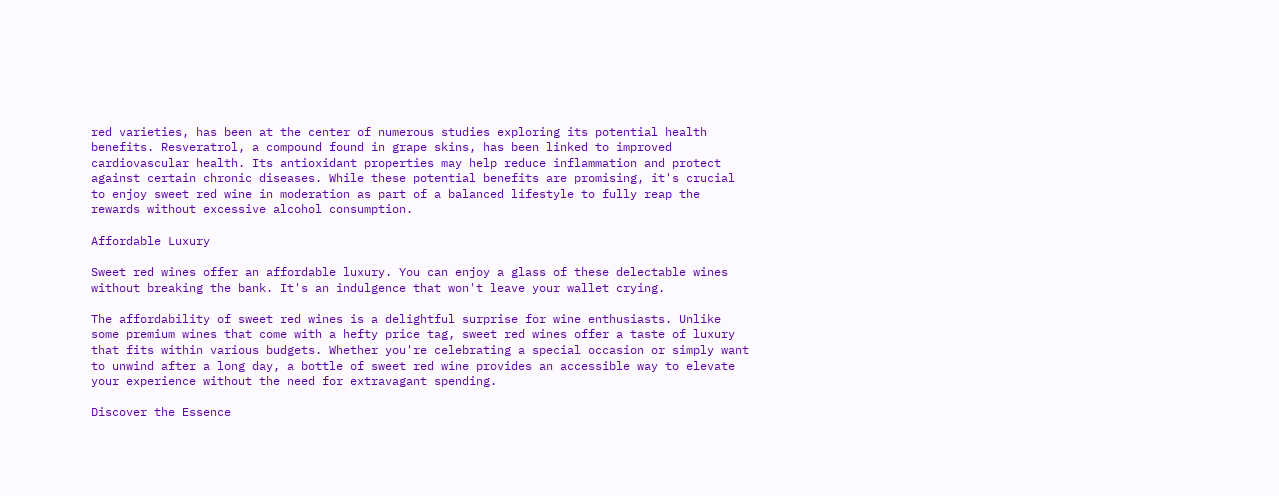red varieties, has been at the center of numerous studies exploring its potential health benefits. Resveratrol, a compound found in grape skins, has been linked to improved cardiovascular health. Its antioxidant properties may help reduce inflammation and protect against certain chronic diseases. While these potential benefits are promising, it's crucial to enjoy sweet red wine in moderation as part of a balanced lifestyle to fully reap the rewards without excessive alcohol consumption.

Affordable Luxury

Sweet red wines offer an affordable luxury. You can enjoy a glass of these delectable wines without breaking the bank. It's an indulgence that won't leave your wallet crying.

The affordability of sweet red wines is a delightful surprise for wine enthusiasts. Unlike some premium wines that come with a hefty price tag, sweet red wines offer a taste of luxury that fits within various budgets. Whether you're celebrating a special occasion or simply want to unwind after a long day, a bottle of sweet red wine provides an accessible way to elevate your experience without the need for extravagant spending.

Discover the Essence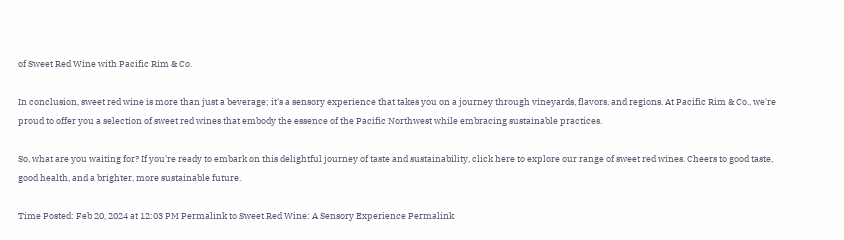of Sweet Red Wine with Pacific Rim & Co.

In conclusion, sweet red wine is more than just a beverage; it's a sensory experience that takes you on a journey through vineyards, flavors, and regions. At Pacific Rim & Co., we're proud to offer you a selection of sweet red wines that embody the essence of the Pacific Northwest while embracing sustainable practices.

So, what are you waiting for? If you're ready to embark on this delightful journey of taste and sustainability, click here to explore our range of sweet red wines. Cheers to good taste, good health, and a brighter, more sustainable future.

Time Posted: Feb 20, 2024 at 12:03 PM Permalink to Sweet Red Wine: A Sensory Experience Permalink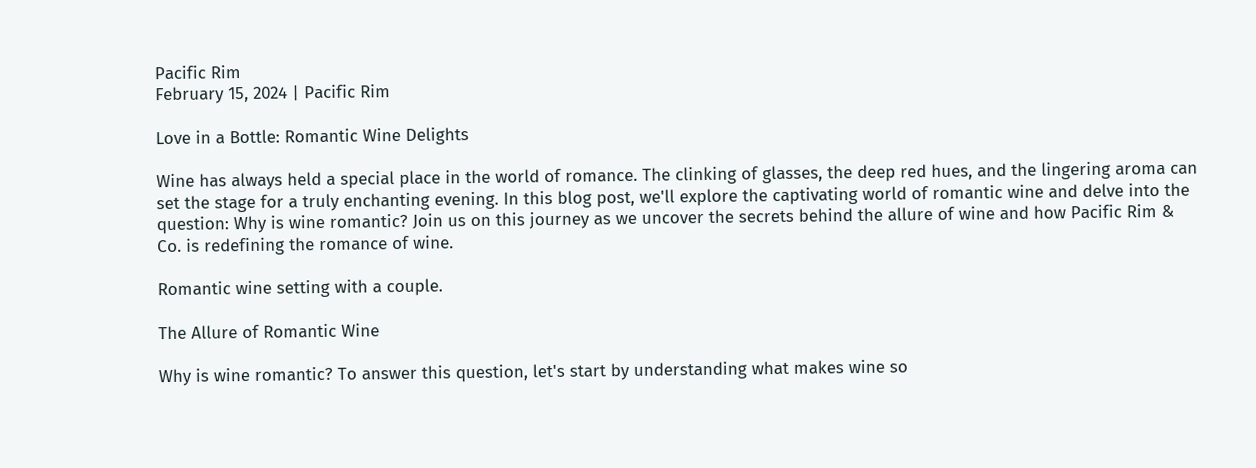Pacific Rim
February 15, 2024 | Pacific Rim

Love in a Bottle: Romantic Wine Delights

Wine has always held a special place in the world of romance. The clinking of glasses, the deep red hues, and the lingering aroma can set the stage for a truly enchanting evening. In this blog post, we'll explore the captivating world of romantic wine and delve into the question: Why is wine romantic? Join us on this journey as we uncover the secrets behind the allure of wine and how Pacific Rim & Co. is redefining the romance of wine.

Romantic wine setting with a couple.

The Allure of Romantic Wine

Why is wine romantic? To answer this question, let's start by understanding what makes wine so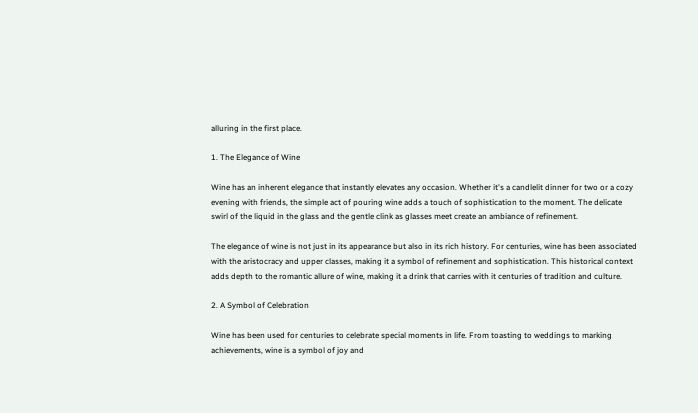alluring in the first place.

1. The Elegance of Wine

Wine has an inherent elegance that instantly elevates any occasion. Whether it's a candlelit dinner for two or a cozy evening with friends, the simple act of pouring wine adds a touch of sophistication to the moment. The delicate swirl of the liquid in the glass and the gentle clink as glasses meet create an ambiance of refinement.

The elegance of wine is not just in its appearance but also in its rich history. For centuries, wine has been associated with the aristocracy and upper classes, making it a symbol of refinement and sophistication. This historical context adds depth to the romantic allure of wine, making it a drink that carries with it centuries of tradition and culture.

2. A Symbol of Celebration

Wine has been used for centuries to celebrate special moments in life. From toasting to weddings to marking achievements, wine is a symbol of joy and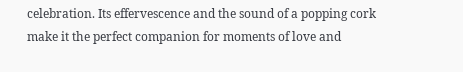celebration. Its effervescence and the sound of a popping cork make it the perfect companion for moments of love and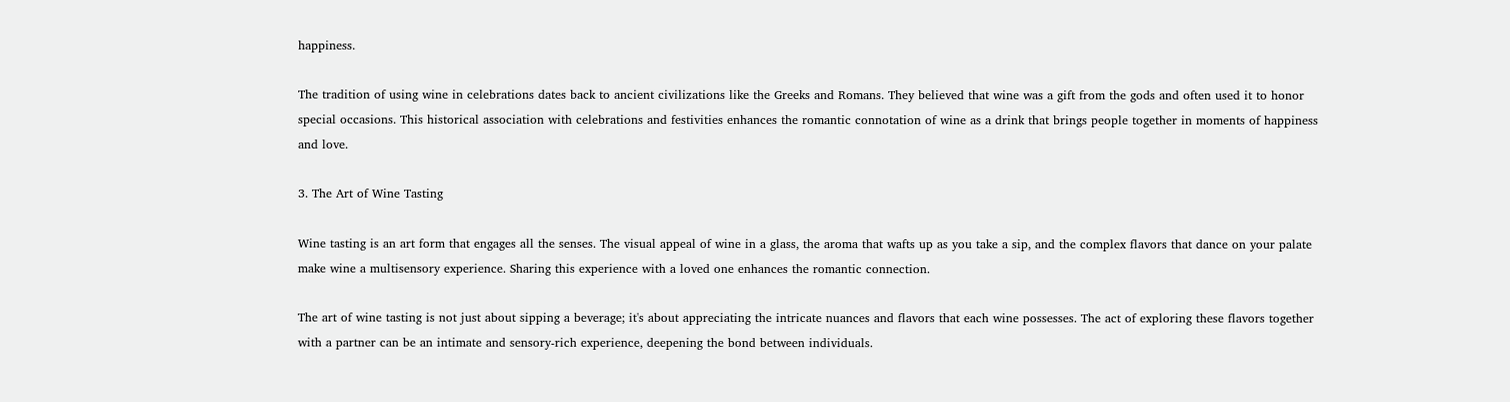happiness.

The tradition of using wine in celebrations dates back to ancient civilizations like the Greeks and Romans. They believed that wine was a gift from the gods and often used it to honor special occasions. This historical association with celebrations and festivities enhances the romantic connotation of wine as a drink that brings people together in moments of happiness and love.

3. The Art of Wine Tasting

Wine tasting is an art form that engages all the senses. The visual appeal of wine in a glass, the aroma that wafts up as you take a sip, and the complex flavors that dance on your palate make wine a multisensory experience. Sharing this experience with a loved one enhances the romantic connection.

The art of wine tasting is not just about sipping a beverage; it's about appreciating the intricate nuances and flavors that each wine possesses. The act of exploring these flavors together with a partner can be an intimate and sensory-rich experience, deepening the bond between individuals.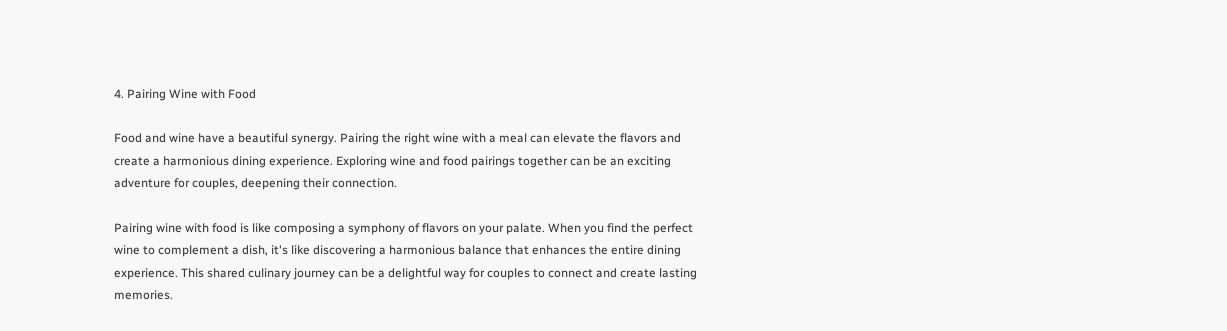4. Pairing Wine with Food

Food and wine have a beautiful synergy. Pairing the right wine with a meal can elevate the flavors and create a harmonious dining experience. Exploring wine and food pairings together can be an exciting adventure for couples, deepening their connection.

Pairing wine with food is like composing a symphony of flavors on your palate. When you find the perfect wine to complement a dish, it's like discovering a harmonious balance that enhances the entire dining experience. This shared culinary journey can be a delightful way for couples to connect and create lasting memories.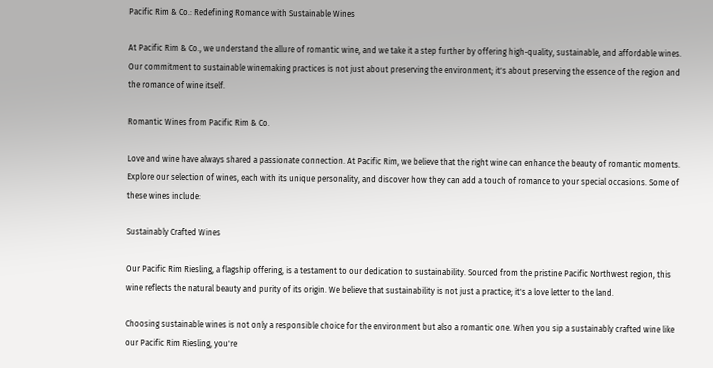Pacific Rim & Co.: Redefining Romance with Sustainable Wines

At Pacific Rim & Co., we understand the allure of romantic wine, and we take it a step further by offering high-quality, sustainable, and affordable wines. Our commitment to sustainable winemaking practices is not just about preserving the environment; it's about preserving the essence of the region and the romance of wine itself.

Romantic Wines from Pacific Rim & Co.

Love and wine have always shared a passionate connection. At Pacific Rim, we believe that the right wine can enhance the beauty of romantic moments. Explore our selection of wines, each with its unique personality, and discover how they can add a touch of romance to your special occasions. Some of these wines include:

Sustainably Crafted Wines

Our Pacific Rim Riesling, a flagship offering, is a testament to our dedication to sustainability. Sourced from the pristine Pacific Northwest region, this wine reflects the natural beauty and purity of its origin. We believe that sustainability is not just a practice; it's a love letter to the land.

Choosing sustainable wines is not only a responsible choice for the environment but also a romantic one. When you sip a sustainably crafted wine like our Pacific Rim Riesling, you're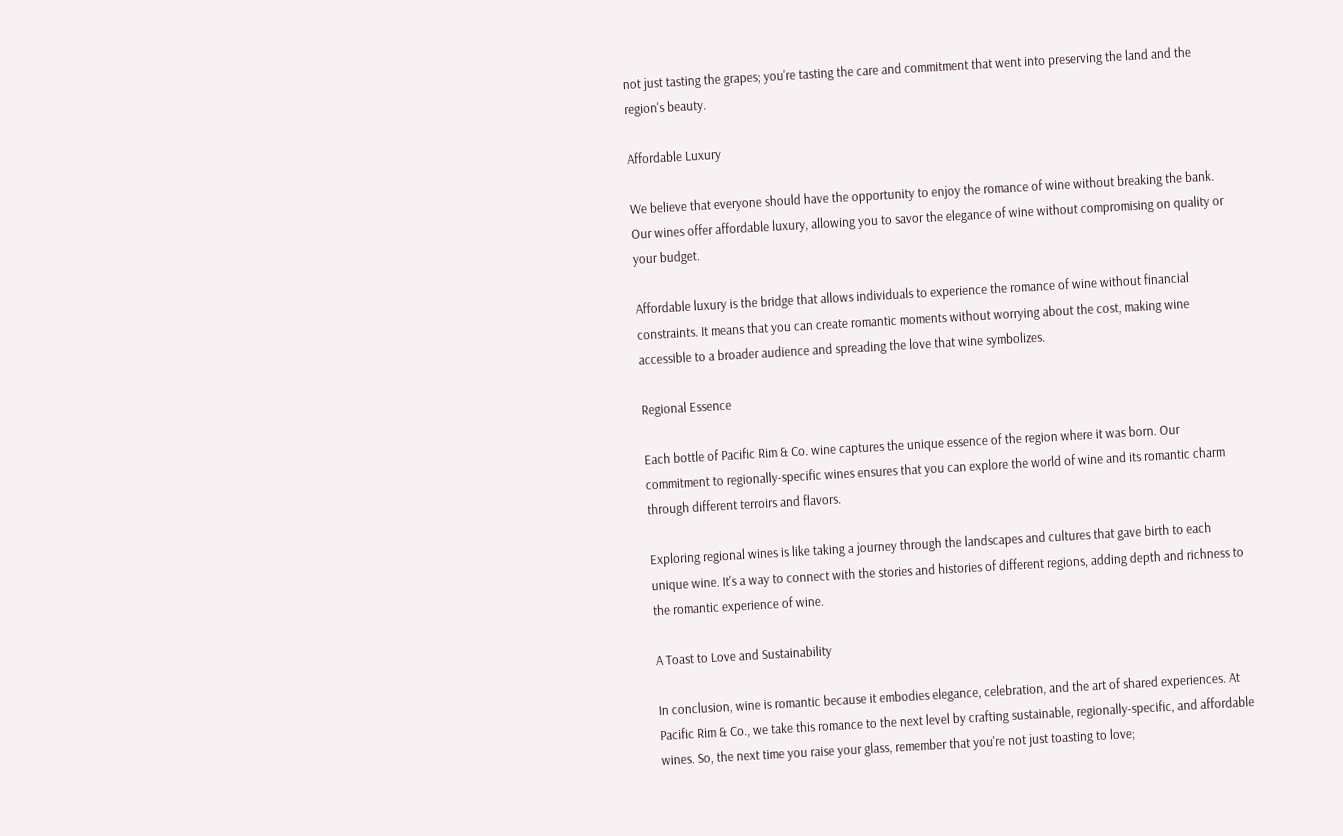not just tasting the grapes; you're tasting the care and commitment that went into preserving the land and the region's beauty.

Affordable Luxury

We believe that everyone should have the opportunity to enjoy the romance of wine without breaking the bank. Our wines offer affordable luxury, allowing you to savor the elegance of wine without compromising on quality or your budget.

Affordable luxury is the bridge that allows individuals to experience the romance of wine without financial constraints. It means that you can create romantic moments without worrying about the cost, making wine accessible to a broader audience and spreading the love that wine symbolizes.

Regional Essence

Each bottle of Pacific Rim & Co. wine captures the unique essence of the region where it was born. Our commitment to regionally-specific wines ensures that you can explore the world of wine and its romantic charm through different terroirs and flavors.

Exploring regional wines is like taking a journey through the landscapes and cultures that gave birth to each unique wine. It's a way to connect with the stories and histories of different regions, adding depth and richness to the romantic experience of wine.

A Toast to Love and Sustainability

In conclusion, wine is romantic because it embodies elegance, celebration, and the art of shared experiences. At Pacific Rim & Co., we take this romance to the next level by crafting sustainable, regionally-specific, and affordable wines. So, the next time you raise your glass, remember that you're not just toasting to love;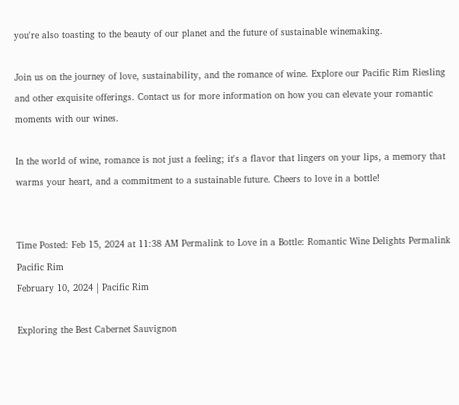you're also toasting to the beauty of our planet and the future of sustainable winemaking.

Join us on the journey of love, sustainability, and the romance of wine. Explore our Pacific Rim Riesling and other exquisite offerings. Contact us for more information on how you can elevate your romantic moments with our wines.

In the world of wine, romance is not just a feeling; it's a flavor that lingers on your lips, a memory that warms your heart, and a commitment to a sustainable future. Cheers to love in a bottle!


Time Posted: Feb 15, 2024 at 11:38 AM Permalink to Love in a Bottle: Romantic Wine Delights Permalink
Pacific Rim
February 10, 2024 | Pacific Rim

Exploring the Best Cabernet Sauvignon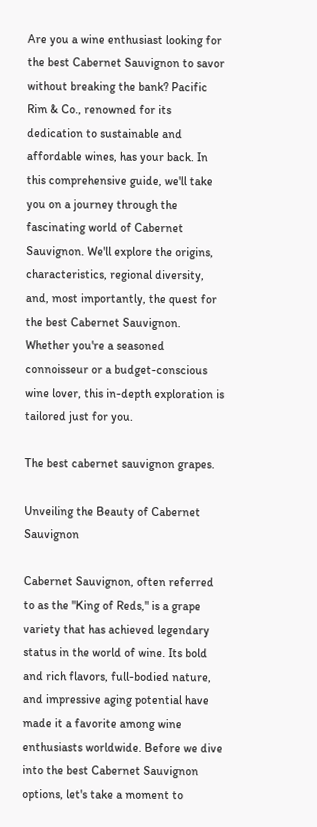Are you a wine enthusiast looking for the best Cabernet Sauvignon to savor without breaking the bank? Pacific Rim & Co., renowned for its dedication to sustainable and affordable wines, has your back. In this comprehensive guide, we'll take you on a journey through the fascinating world of Cabernet Sauvignon. We'll explore the origins, characteristics, regional diversity, and, most importantly, the quest for the best Cabernet Sauvignon. Whether you're a seasoned connoisseur or a budget-conscious wine lover, this in-depth exploration is tailored just for you.

The best cabernet sauvignon grapes.

Unveiling the Beauty of Cabernet Sauvignon

Cabernet Sauvignon, often referred to as the "King of Reds," is a grape variety that has achieved legendary status in the world of wine. Its bold and rich flavors, full-bodied nature, and impressive aging potential have made it a favorite among wine enthusiasts worldwide. Before we dive into the best Cabernet Sauvignon options, let's take a moment to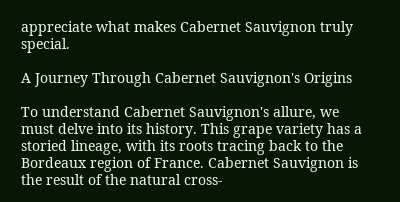appreciate what makes Cabernet Sauvignon truly special.

A Journey Through Cabernet Sauvignon's Origins

To understand Cabernet Sauvignon's allure, we must delve into its history. This grape variety has a storied lineage, with its roots tracing back to the Bordeaux region of France. Cabernet Sauvignon is the result of the natural cross-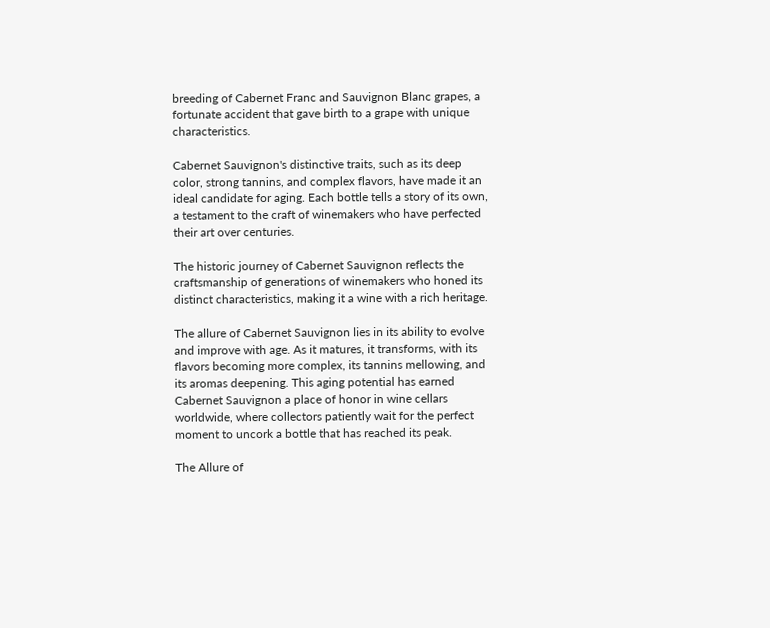breeding of Cabernet Franc and Sauvignon Blanc grapes, a fortunate accident that gave birth to a grape with unique characteristics.

Cabernet Sauvignon's distinctive traits, such as its deep color, strong tannins, and complex flavors, have made it an ideal candidate for aging. Each bottle tells a story of its own, a testament to the craft of winemakers who have perfected their art over centuries.

The historic journey of Cabernet Sauvignon reflects the craftsmanship of generations of winemakers who honed its distinct characteristics, making it a wine with a rich heritage.

The allure of Cabernet Sauvignon lies in its ability to evolve and improve with age. As it matures, it transforms, with its flavors becoming more complex, its tannins mellowing, and its aromas deepening. This aging potential has earned Cabernet Sauvignon a place of honor in wine cellars worldwide, where collectors patiently wait for the perfect moment to uncork a bottle that has reached its peak.

The Allure of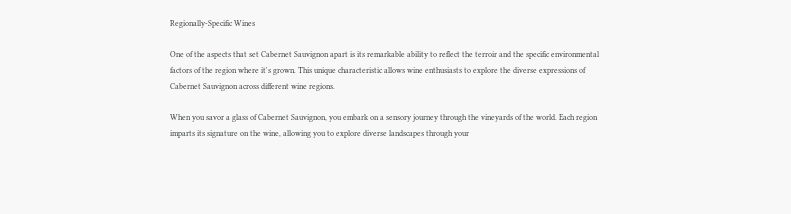Regionally-Specific Wines

One of the aspects that set Cabernet Sauvignon apart is its remarkable ability to reflect the terroir and the specific environmental factors of the region where it's grown. This unique characteristic allows wine enthusiasts to explore the diverse expressions of Cabernet Sauvignon across different wine regions.

When you savor a glass of Cabernet Sauvignon, you embark on a sensory journey through the vineyards of the world. Each region imparts its signature on the wine, allowing you to explore diverse landscapes through your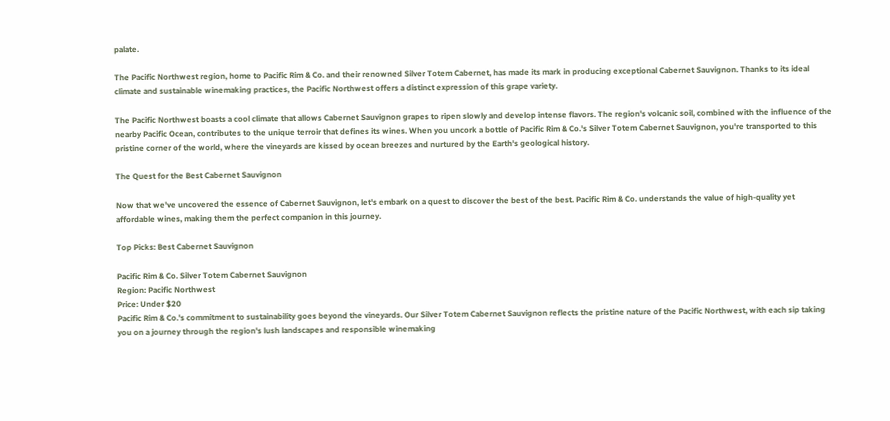palate.

The Pacific Northwest region, home to Pacific Rim & Co. and their renowned Silver Totem Cabernet, has made its mark in producing exceptional Cabernet Sauvignon. Thanks to its ideal climate and sustainable winemaking practices, the Pacific Northwest offers a distinct expression of this grape variety.

The Pacific Northwest boasts a cool climate that allows Cabernet Sauvignon grapes to ripen slowly and develop intense flavors. The region's volcanic soil, combined with the influence of the nearby Pacific Ocean, contributes to the unique terroir that defines its wines. When you uncork a bottle of Pacific Rim & Co.'s Silver Totem Cabernet Sauvignon, you're transported to this pristine corner of the world, where the vineyards are kissed by ocean breezes and nurtured by the Earth's geological history.

The Quest for the Best Cabernet Sauvignon

Now that we've uncovered the essence of Cabernet Sauvignon, let's embark on a quest to discover the best of the best. Pacific Rim & Co. understands the value of high-quality yet affordable wines, making them the perfect companion in this journey.

Top Picks: Best Cabernet Sauvignon

Pacific Rim & Co. Silver Totem Cabernet Sauvignon
Region: Pacific Northwest
Price: Under $20
Pacific Rim & Co.'s commitment to sustainability goes beyond the vineyards. Our Silver Totem Cabernet Sauvignon reflects the pristine nature of the Pacific Northwest, with each sip taking you on a journey through the region's lush landscapes and responsible winemaking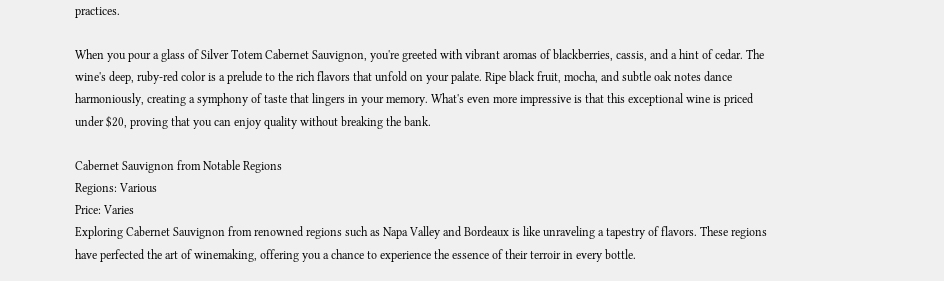practices.

When you pour a glass of Silver Totem Cabernet Sauvignon, you're greeted with vibrant aromas of blackberries, cassis, and a hint of cedar. The wine's deep, ruby-red color is a prelude to the rich flavors that unfold on your palate. Ripe black fruit, mocha, and subtle oak notes dance harmoniously, creating a symphony of taste that lingers in your memory. What's even more impressive is that this exceptional wine is priced under $20, proving that you can enjoy quality without breaking the bank.

Cabernet Sauvignon from Notable Regions
Regions: Various
Price: Varies
Exploring Cabernet Sauvignon from renowned regions such as Napa Valley and Bordeaux is like unraveling a tapestry of flavors. These regions have perfected the art of winemaking, offering you a chance to experience the essence of their terroir in every bottle.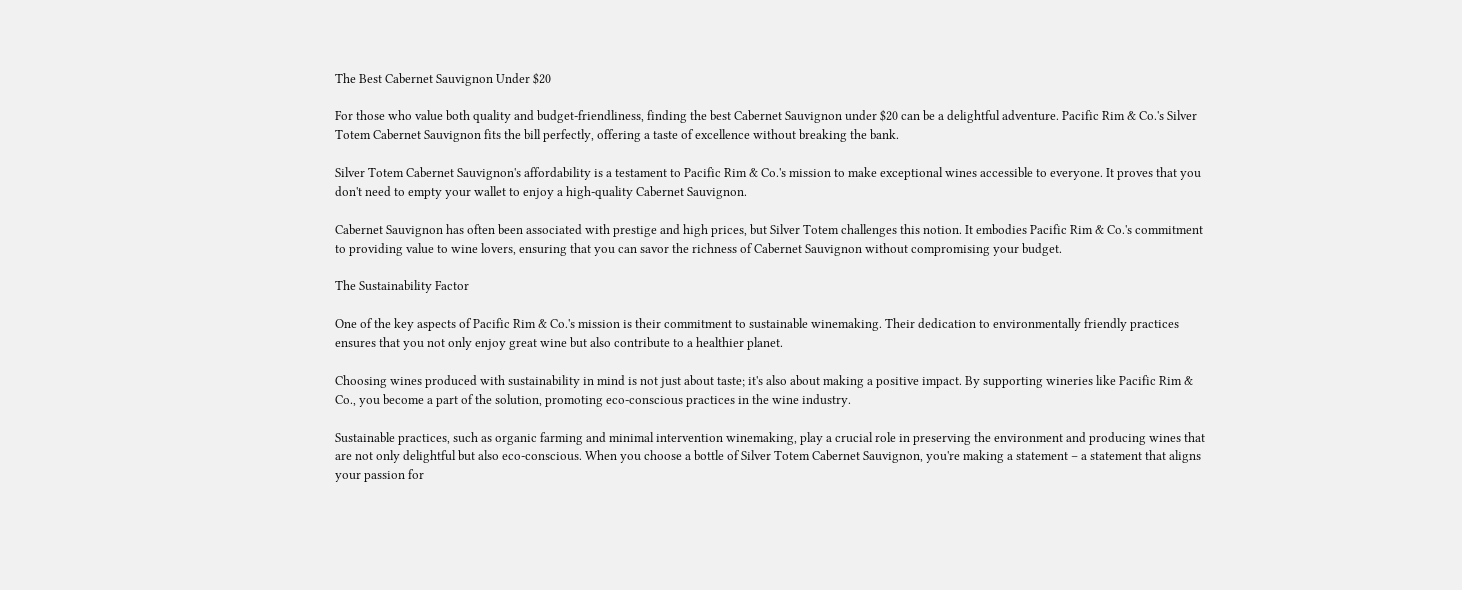The Best Cabernet Sauvignon Under $20

For those who value both quality and budget-friendliness, finding the best Cabernet Sauvignon under $20 can be a delightful adventure. Pacific Rim & Co.'s Silver Totem Cabernet Sauvignon fits the bill perfectly, offering a taste of excellence without breaking the bank.

Silver Totem Cabernet Sauvignon's affordability is a testament to Pacific Rim & Co.'s mission to make exceptional wines accessible to everyone. It proves that you don't need to empty your wallet to enjoy a high-quality Cabernet Sauvignon.

Cabernet Sauvignon has often been associated with prestige and high prices, but Silver Totem challenges this notion. It embodies Pacific Rim & Co.'s commitment to providing value to wine lovers, ensuring that you can savor the richness of Cabernet Sauvignon without compromising your budget.

The Sustainability Factor

One of the key aspects of Pacific Rim & Co.'s mission is their commitment to sustainable winemaking. Their dedication to environmentally friendly practices ensures that you not only enjoy great wine but also contribute to a healthier planet.

Choosing wines produced with sustainability in mind is not just about taste; it's also about making a positive impact. By supporting wineries like Pacific Rim & Co., you become a part of the solution, promoting eco-conscious practices in the wine industry.

Sustainable practices, such as organic farming and minimal intervention winemaking, play a crucial role in preserving the environment and producing wines that are not only delightful but also eco-conscious. When you choose a bottle of Silver Totem Cabernet Sauvignon, you're making a statement – a statement that aligns your passion for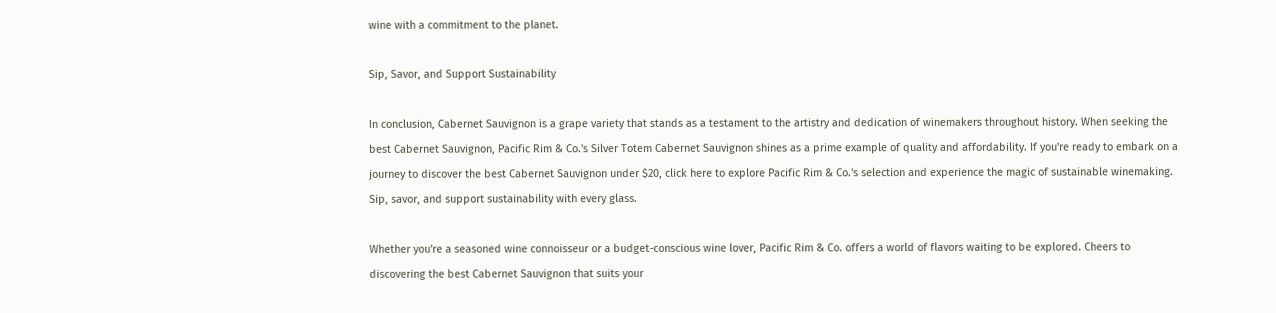wine with a commitment to the planet.

Sip, Savor, and Support Sustainability

In conclusion, Cabernet Sauvignon is a grape variety that stands as a testament to the artistry and dedication of winemakers throughout history. When seeking the best Cabernet Sauvignon, Pacific Rim & Co.'s Silver Totem Cabernet Sauvignon shines as a prime example of quality and affordability. If you're ready to embark on a journey to discover the best Cabernet Sauvignon under $20, click here to explore Pacific Rim & Co.'s selection and experience the magic of sustainable winemaking. Sip, savor, and support sustainability with every glass.

Whether you're a seasoned wine connoisseur or a budget-conscious wine lover, Pacific Rim & Co. offers a world of flavors waiting to be explored. Cheers to discovering the best Cabernet Sauvignon that suits your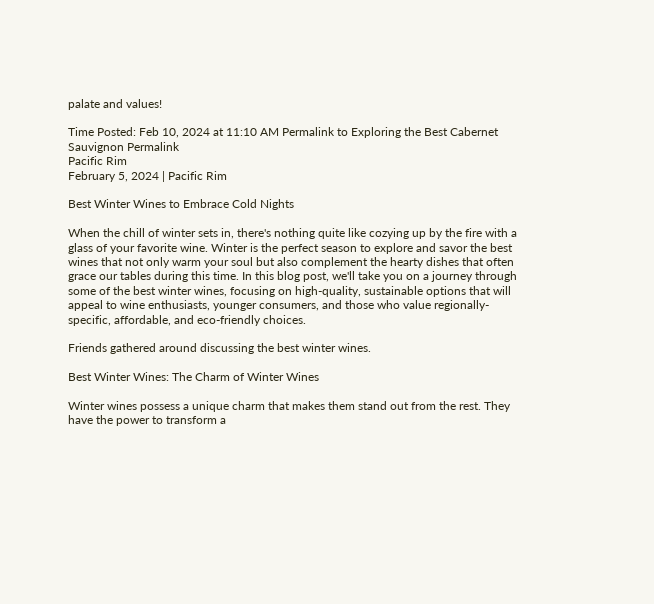palate and values!

Time Posted: Feb 10, 2024 at 11:10 AM Permalink to Exploring the Best Cabernet Sauvignon Permalink
Pacific Rim
February 5, 2024 | Pacific Rim

Best Winter Wines to Embrace Cold Nights

When the chill of winter sets in, there's nothing quite like cozying up by the fire with a glass of your favorite wine. Winter is the perfect season to explore and savor the best wines that not only warm your soul but also complement the hearty dishes that often grace our tables during this time. In this blog post, we'll take you on a journey through some of the best winter wines, focusing on high-quality, sustainable options that will appeal to wine enthusiasts, younger consumers, and those who value regionally-specific, affordable, and eco-friendly choices.

Friends gathered around discussing the best winter wines.

Best Winter Wines: The Charm of Winter Wines

Winter wines possess a unique charm that makes them stand out from the rest. They have the power to transform a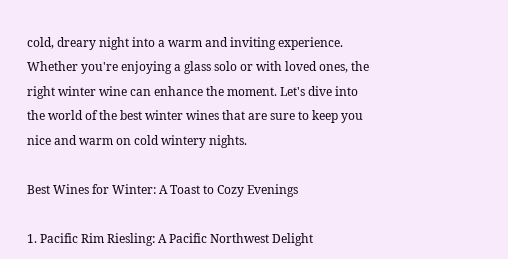cold, dreary night into a warm and inviting experience. Whether you're enjoying a glass solo or with loved ones, the right winter wine can enhance the moment. Let's dive into the world of the best winter wines that are sure to keep you nice and warm on cold wintery nights.

Best Wines for Winter: A Toast to Cozy Evenings

1. Pacific Rim Riesling: A Pacific Northwest Delight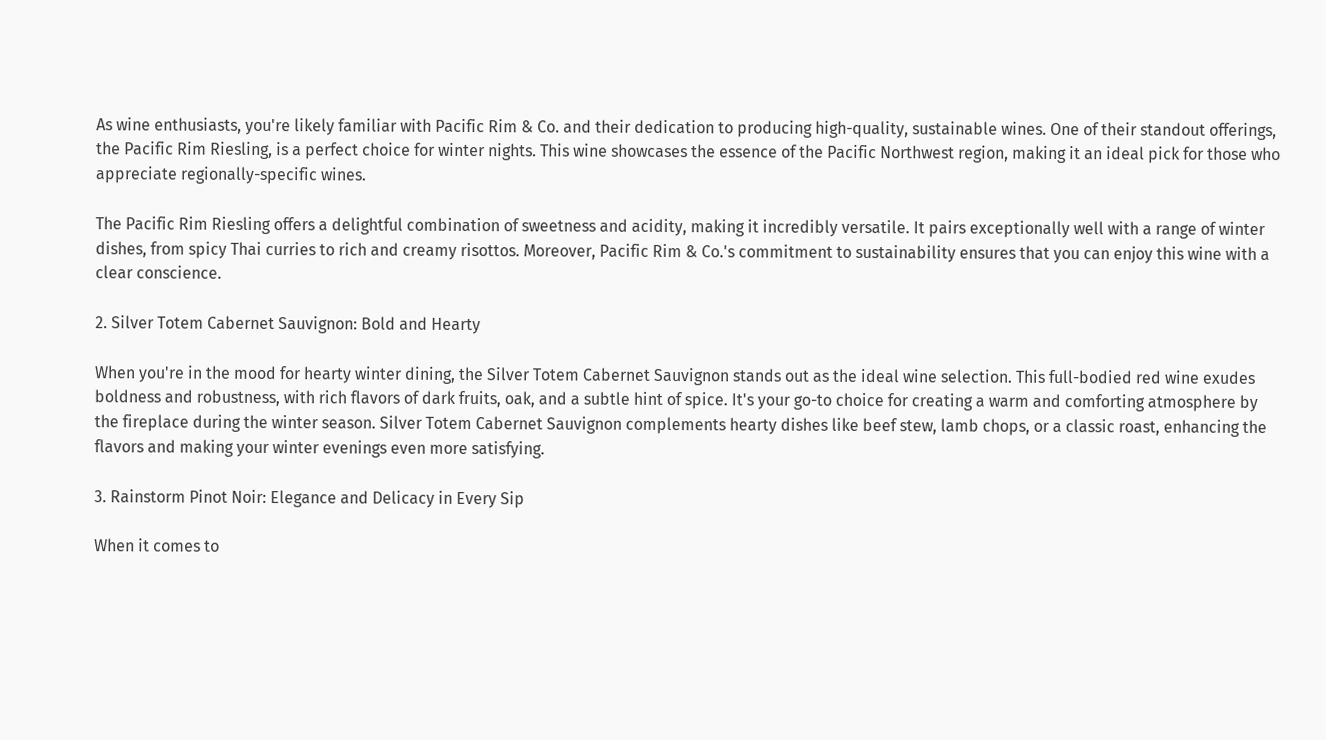As wine enthusiasts, you're likely familiar with Pacific Rim & Co. and their dedication to producing high-quality, sustainable wines. One of their standout offerings, the Pacific Rim Riesling, is a perfect choice for winter nights. This wine showcases the essence of the Pacific Northwest region, making it an ideal pick for those who appreciate regionally-specific wines.

The Pacific Rim Riesling offers a delightful combination of sweetness and acidity, making it incredibly versatile. It pairs exceptionally well with a range of winter dishes, from spicy Thai curries to rich and creamy risottos. Moreover, Pacific Rim & Co.'s commitment to sustainability ensures that you can enjoy this wine with a clear conscience.

2. Silver Totem Cabernet Sauvignon: Bold and Hearty

When you're in the mood for hearty winter dining, the Silver Totem Cabernet Sauvignon stands out as the ideal wine selection. This full-bodied red wine exudes boldness and robustness, with rich flavors of dark fruits, oak, and a subtle hint of spice. It's your go-to choice for creating a warm and comforting atmosphere by the fireplace during the winter season. Silver Totem Cabernet Sauvignon complements hearty dishes like beef stew, lamb chops, or a classic roast, enhancing the flavors and making your winter evenings even more satisfying.

3. Rainstorm Pinot Noir: Elegance and Delicacy in Every Sip

When it comes to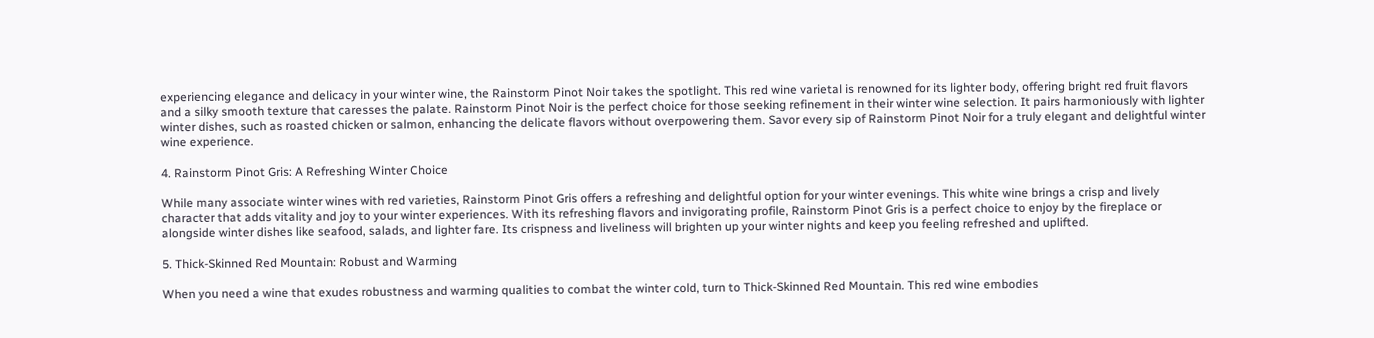experiencing elegance and delicacy in your winter wine, the Rainstorm Pinot Noir takes the spotlight. This red wine varietal is renowned for its lighter body, offering bright red fruit flavors and a silky smooth texture that caresses the palate. Rainstorm Pinot Noir is the perfect choice for those seeking refinement in their winter wine selection. It pairs harmoniously with lighter winter dishes, such as roasted chicken or salmon, enhancing the delicate flavors without overpowering them. Savor every sip of Rainstorm Pinot Noir for a truly elegant and delightful winter wine experience.

4. Rainstorm Pinot Gris: A Refreshing Winter Choice

While many associate winter wines with red varieties, Rainstorm Pinot Gris offers a refreshing and delightful option for your winter evenings. This white wine brings a crisp and lively character that adds vitality and joy to your winter experiences. With its refreshing flavors and invigorating profile, Rainstorm Pinot Gris is a perfect choice to enjoy by the fireplace or alongside winter dishes like seafood, salads, and lighter fare. Its crispness and liveliness will brighten up your winter nights and keep you feeling refreshed and uplifted.

5. Thick-Skinned Red Mountain: Robust and Warming

When you need a wine that exudes robustness and warming qualities to combat the winter cold, turn to Thick-Skinned Red Mountain. This red wine embodies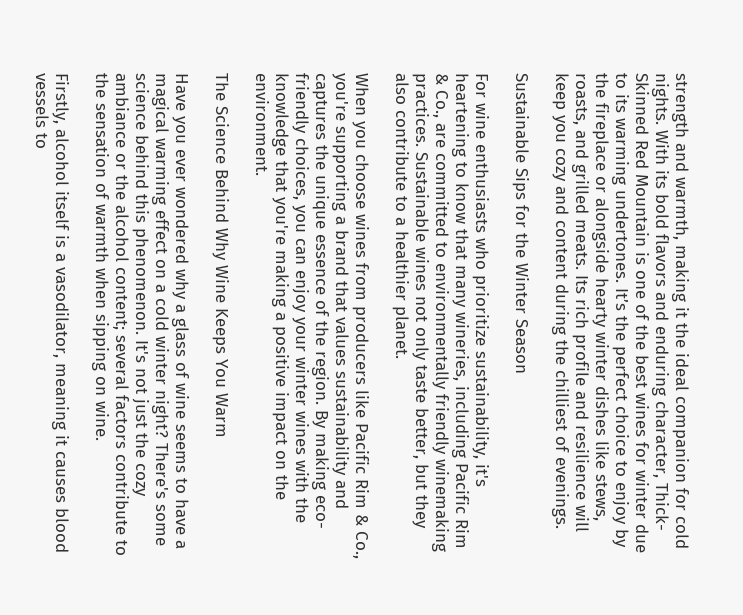strength and warmth, making it the ideal companion for cold nights. With its bold flavors and enduring character, Thick-Skinned Red Mountain is one of the best wines for winter due to its warming undertones. It’s the perfect choice to enjoy by the fireplace or alongside hearty winter dishes like stews, roasts, and grilled meats. Its rich profile and resilience will keep you cozy and content during the chilliest of evenings.

Sustainable Sips for the Winter Season

For wine enthusiasts who prioritize sustainability, it's heartening to know that many wineries, including Pacific Rim & Co., are committed to environmentally friendly winemaking practices. Sustainable wines not only taste better, but they also contribute to a healthier planet.

When you choose wines from producers like Pacific Rim & Co., you're supporting a brand that values sustainability and captures the unique essence of the region. By making eco-friendly choices, you can enjoy your winter wines with the knowledge that you're making a positive impact on the environment.

The Science Behind Why Wine Keeps You Warm

Have you ever wondered why a glass of wine seems to have a magical warming effect on a cold winter night? There's some science behind this phenomenon. It's not just the cozy ambiance or the alcohol content; several factors contribute to the sensation of warmth when sipping on wine.

Firstly, alcohol itself is a vasodilator, meaning it causes blood vessels to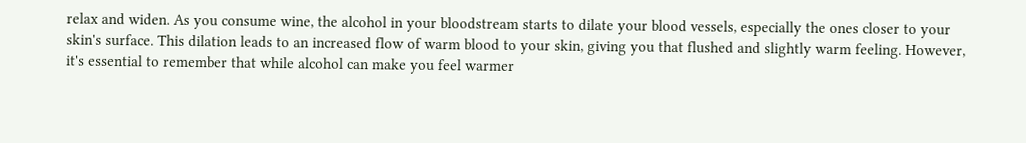relax and widen. As you consume wine, the alcohol in your bloodstream starts to dilate your blood vessels, especially the ones closer to your skin's surface. This dilation leads to an increased flow of warm blood to your skin, giving you that flushed and slightly warm feeling. However, it's essential to remember that while alcohol can make you feel warmer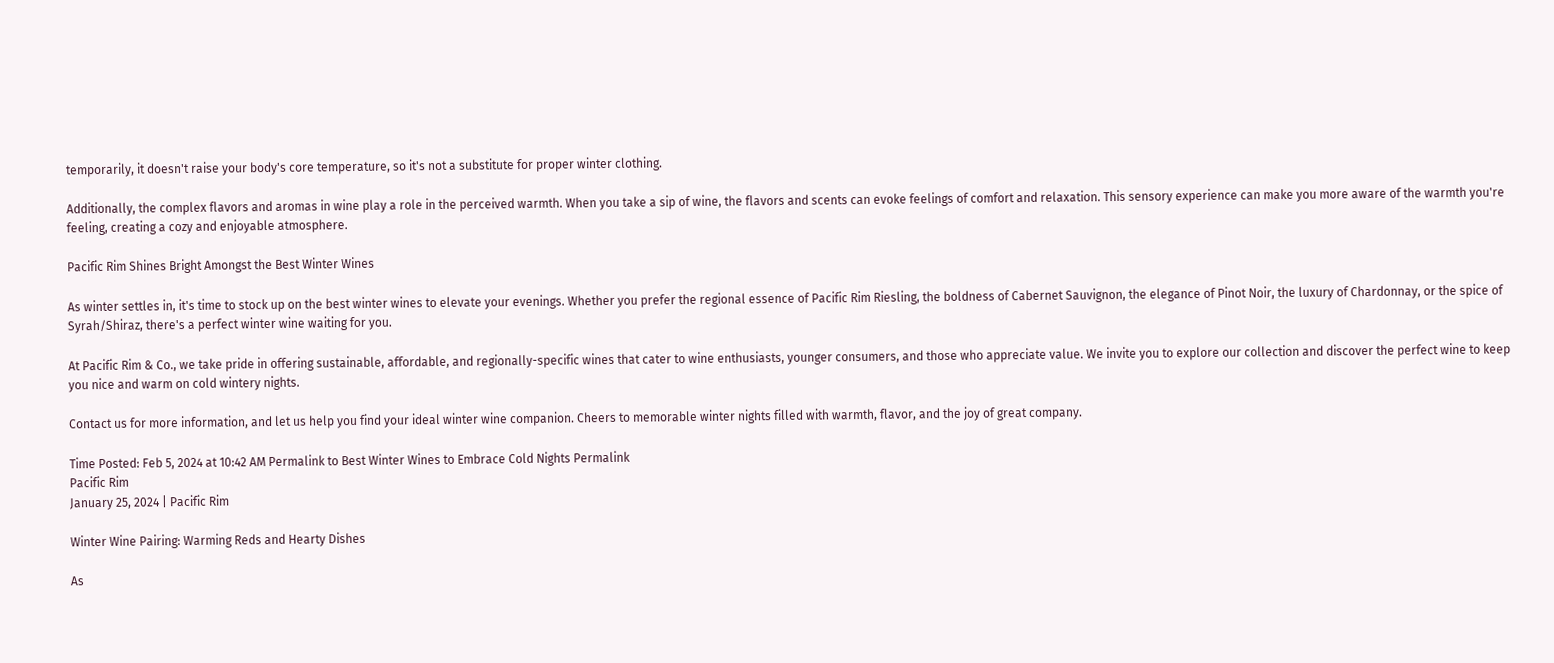temporarily, it doesn't raise your body's core temperature, so it's not a substitute for proper winter clothing.

Additionally, the complex flavors and aromas in wine play a role in the perceived warmth. When you take a sip of wine, the flavors and scents can evoke feelings of comfort and relaxation. This sensory experience can make you more aware of the warmth you're feeling, creating a cozy and enjoyable atmosphere.

Pacific Rim Shines Bright Amongst the Best Winter Wines

As winter settles in, it's time to stock up on the best winter wines to elevate your evenings. Whether you prefer the regional essence of Pacific Rim Riesling, the boldness of Cabernet Sauvignon, the elegance of Pinot Noir, the luxury of Chardonnay, or the spice of Syrah/Shiraz, there's a perfect winter wine waiting for you.

At Pacific Rim & Co., we take pride in offering sustainable, affordable, and regionally-specific wines that cater to wine enthusiasts, younger consumers, and those who appreciate value. We invite you to explore our collection and discover the perfect wine to keep you nice and warm on cold wintery nights.

Contact us for more information, and let us help you find your ideal winter wine companion. Cheers to memorable winter nights filled with warmth, flavor, and the joy of great company.

Time Posted: Feb 5, 2024 at 10:42 AM Permalink to Best Winter Wines to Embrace Cold Nights Permalink
Pacific Rim
January 25, 2024 | Pacific Rim

Winter Wine Pairing: Warming Reds and Hearty Dishes

As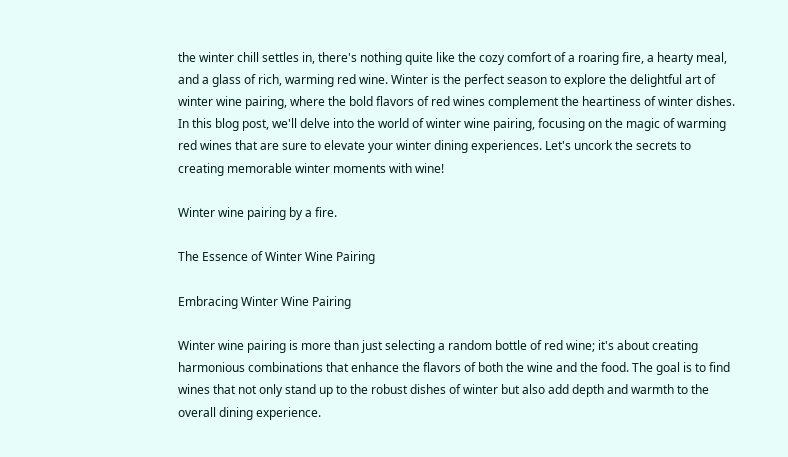the winter chill settles in, there's nothing quite like the cozy comfort of a roaring fire, a hearty meal, and a glass of rich, warming red wine. Winter is the perfect season to explore the delightful art of winter wine pairing, where the bold flavors of red wines complement the heartiness of winter dishes. In this blog post, we'll delve into the world of winter wine pairing, focusing on the magic of warming red wines that are sure to elevate your winter dining experiences. Let's uncork the secrets to creating memorable winter moments with wine!

Winter wine pairing by a fire.

The Essence of Winter Wine Pairing

Embracing Winter Wine Pairing

Winter wine pairing is more than just selecting a random bottle of red wine; it's about creating harmonious combinations that enhance the flavors of both the wine and the food. The goal is to find wines that not only stand up to the robust dishes of winter but also add depth and warmth to the overall dining experience.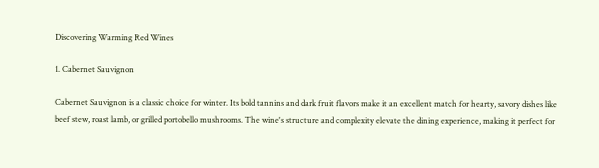Discovering Warming Red Wines

1. Cabernet Sauvignon

Cabernet Sauvignon is a classic choice for winter. Its bold tannins and dark fruit flavors make it an excellent match for hearty, savory dishes like beef stew, roast lamb, or grilled portobello mushrooms. The wine's structure and complexity elevate the dining experience, making it perfect for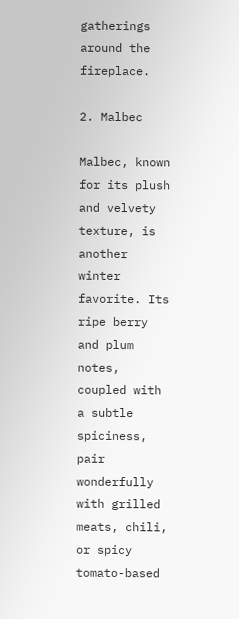gatherings around the fireplace.

2. Malbec

Malbec, known for its plush and velvety texture, is another winter favorite. Its ripe berry and plum notes, coupled with a subtle spiciness, pair wonderfully with grilled meats, chili, or spicy tomato-based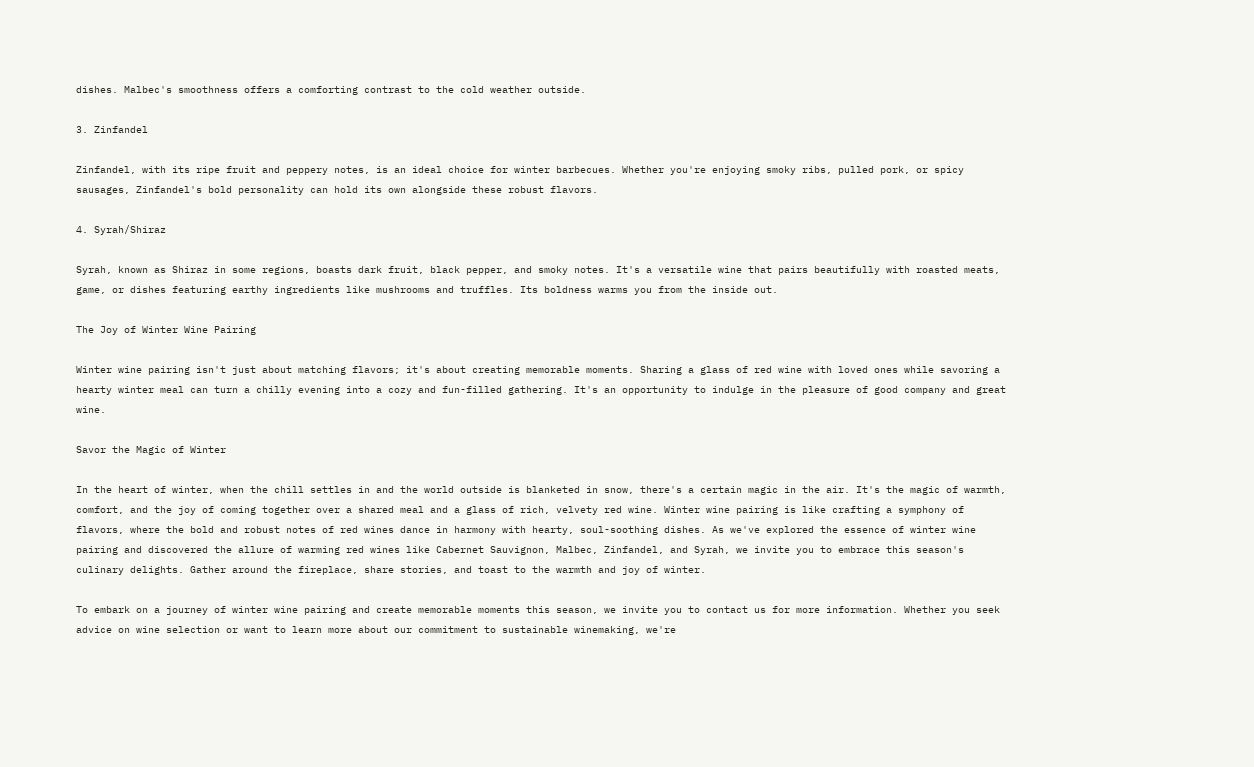dishes. Malbec's smoothness offers a comforting contrast to the cold weather outside.

3. Zinfandel

Zinfandel, with its ripe fruit and peppery notes, is an ideal choice for winter barbecues. Whether you're enjoying smoky ribs, pulled pork, or spicy sausages, Zinfandel's bold personality can hold its own alongside these robust flavors.

4. Syrah/Shiraz

Syrah, known as Shiraz in some regions, boasts dark fruit, black pepper, and smoky notes. It's a versatile wine that pairs beautifully with roasted meats, game, or dishes featuring earthy ingredients like mushrooms and truffles. Its boldness warms you from the inside out.

The Joy of Winter Wine Pairing

Winter wine pairing isn't just about matching flavors; it's about creating memorable moments. Sharing a glass of red wine with loved ones while savoring a hearty winter meal can turn a chilly evening into a cozy and fun-filled gathering. It's an opportunity to indulge in the pleasure of good company and great wine.

Savor the Magic of Winter

In the heart of winter, when the chill settles in and the world outside is blanketed in snow, there's a certain magic in the air. It's the magic of warmth, comfort, and the joy of coming together over a shared meal and a glass of rich, velvety red wine. Winter wine pairing is like crafting a symphony of flavors, where the bold and robust notes of red wines dance in harmony with hearty, soul-soothing dishes. As we've explored the essence of winter wine pairing and discovered the allure of warming red wines like Cabernet Sauvignon, Malbec, Zinfandel, and Syrah, we invite you to embrace this season's culinary delights. Gather around the fireplace, share stories, and toast to the warmth and joy of winter.

To embark on a journey of winter wine pairing and create memorable moments this season, we invite you to contact us for more information. Whether you seek advice on wine selection or want to learn more about our commitment to sustainable winemaking, we're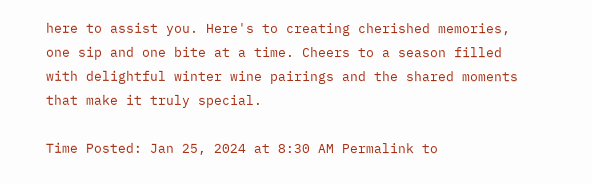here to assist you. Here's to creating cherished memories, one sip and one bite at a time. Cheers to a season filled with delightful winter wine pairings and the shared moments that make it truly special.

Time Posted: Jan 25, 2024 at 8:30 AM Permalink to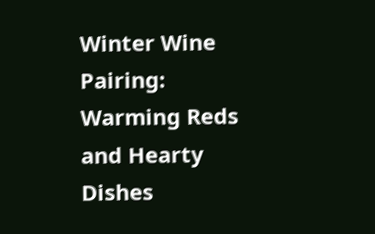Winter Wine Pairing: Warming Reds and Hearty Dishes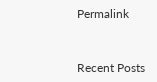Permalink


Recent Posts